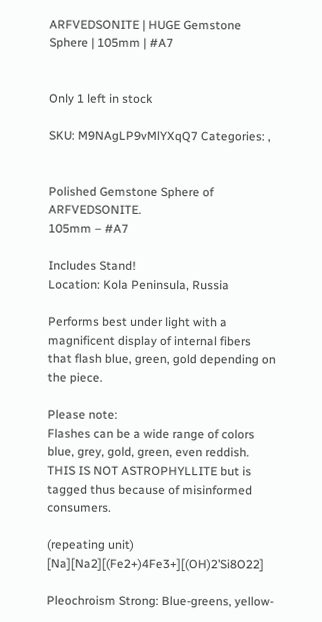ARFVEDSONITE | HUGE Gemstone Sphere | 105mm | #A7


Only 1 left in stock

SKU: M9NAgLP9vMlYXqQ7 Categories: ,


Polished Gemstone Sphere of ARFVEDSONITE.
105mm – #A7

Includes Stand!
Location: Kola Peninsula, Russia

Performs best under light with a magnificent display of internal fibers that flash blue, green, gold depending on the piece.

Please note:
Flashes can be a wide range of colors blue, grey, gold, green, even reddish. THIS IS NOT ASTROPHYLLITE but is tagged thus because of misinformed consumers.

(repeating unit) [Na][Na2][(Fe2+)4Fe3+][(OH)2’Si8O22]

Pleochroism Strong: Blue-greens, yellow-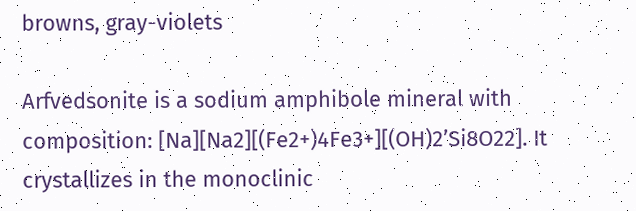browns, gray-violets

Arfvedsonite is a sodium amphibole mineral with composition: [Na][Na2][(Fe2+)4Fe3+][(OH)2’Si8O22]. It crystallizes in the monoclinic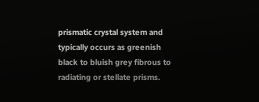prismatic crystal system and typically occurs as greenish black to bluish grey fibrous to radiating or stellate prisms.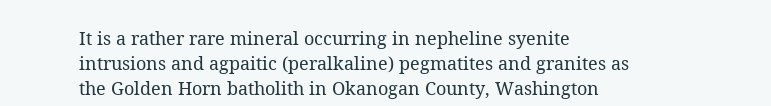It is a rather rare mineral occurring in nepheline syenite intrusions and agpaitic (peralkaline) pegmatites and granites as the Golden Horn batholith in Okanogan County, Washington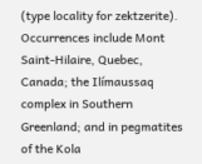(type locality for zektzerite). Occurrences include Mont Saint-Hilaire, Quebec, Canada; the Ilímaussaq complex in Southern Greenland; and in pegmatites of the Kola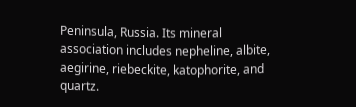Peninsula, Russia. Its mineral association includes nepheline, albite, aegirine, riebeckite, katophorite, and quartz.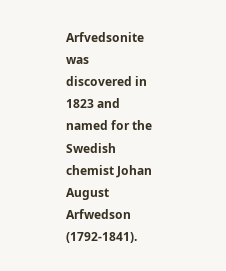Arfvedsonite was discovered in 1823 and named for the Swedish chemist Johan August Arfwedson (1792-1841).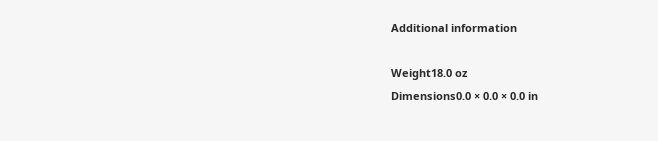Additional information

Weight18.0 oz
Dimensions0.0 × 0.0 × 0.0 in